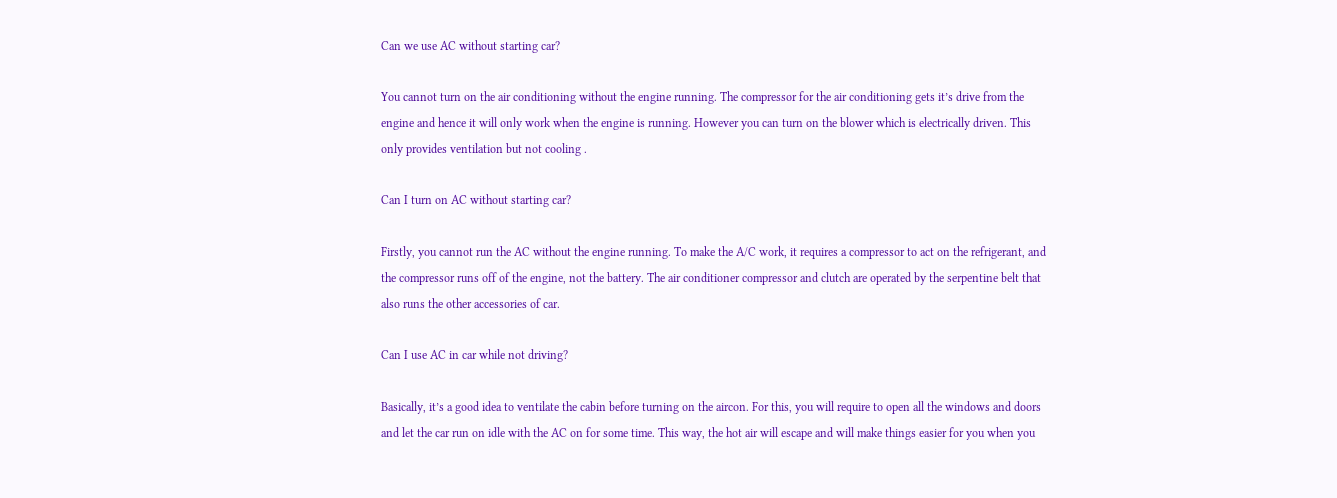Can we use AC without starting car?

You cannot turn on the air conditioning without the engine running. The compressor for the air conditioning gets it’s drive from the engine and hence it will only work when the engine is running. However you can turn on the blower which is electrically driven. This only provides ventilation but not cooling .

Can I turn on AC without starting car?

Firstly, you cannot run the AC without the engine running. To make the A/C work, it requires a compressor to act on the refrigerant, and the compressor runs off of the engine, not the battery. The air conditioner compressor and clutch are operated by the serpentine belt that also runs the other accessories of car.

Can I use AC in car while not driving?

Basically, it’s a good idea to ventilate the cabin before turning on the aircon. For this, you will require to open all the windows and doors and let the car run on idle with the AC on for some time. This way, the hot air will escape and will make things easier for you when you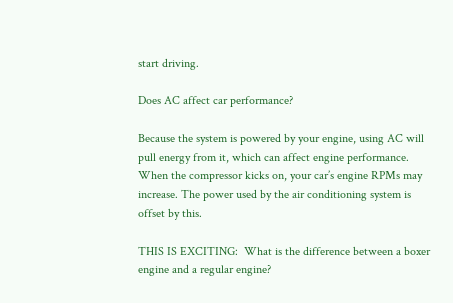start driving.

Does AC affect car performance?

Because the system is powered by your engine, using AC will pull energy from it, which can affect engine performance. When the compressor kicks on, your car’s engine RPMs may increase. The power used by the air conditioning system is offset by this.

THIS IS EXCITING:  What is the difference between a boxer engine and a regular engine?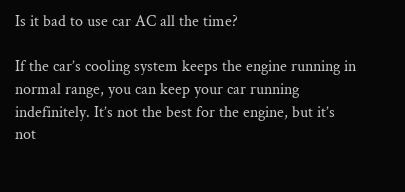Is it bad to use car AC all the time?

If the car’s cooling system keeps the engine running in normal range, you can keep your car running indefinitely. It’s not the best for the engine, but it’s not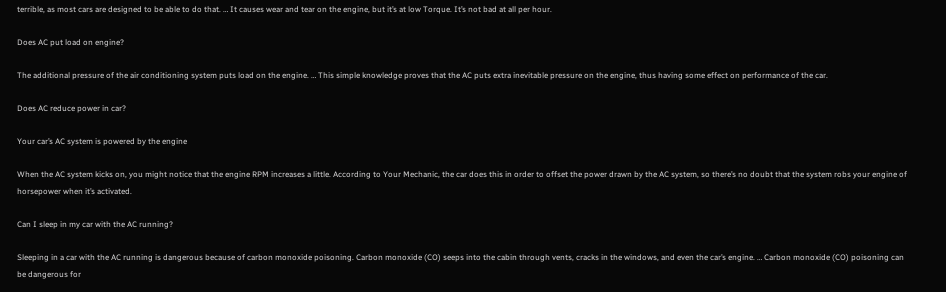terrible, as most cars are designed to be able to do that. … It causes wear and tear on the engine, but it’s at low Torque. It’s not bad at all per hour.

Does AC put load on engine?

The additional pressure of the air conditioning system puts load on the engine. … This simple knowledge proves that the AC puts extra inevitable pressure on the engine, thus having some effect on performance of the car.

Does AC reduce power in car?

Your car’s AC system is powered by the engine

When the AC system kicks on, you might notice that the engine RPM increases a little. According to Your Mechanic, the car does this in order to offset the power drawn by the AC system, so there’s no doubt that the system robs your engine of horsepower when it’s activated.

Can I sleep in my car with the AC running?

Sleeping in a car with the AC running is dangerous because of carbon monoxide poisoning. Carbon monoxide (CO) seeps into the cabin through vents, cracks in the windows, and even the car’s engine. … Carbon monoxide (CO) poisoning can be dangerous for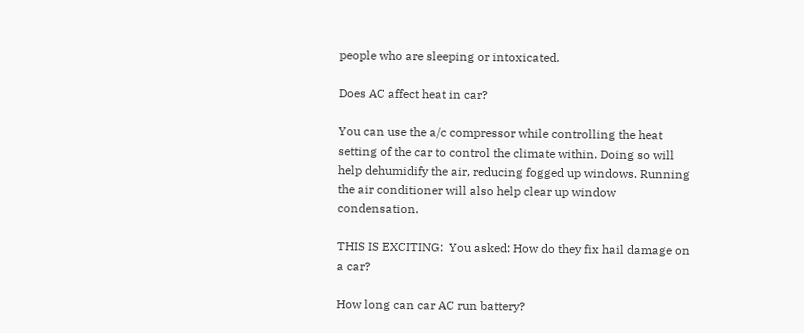people who are sleeping or intoxicated.

Does AC affect heat in car?

You can use the a/c compressor while controlling the heat setting of the car to control the climate within. Doing so will help dehumidify the air, reducing fogged up windows. Running the air conditioner will also help clear up window condensation.

THIS IS EXCITING:  You asked: How do they fix hail damage on a car?

How long can car AC run battery?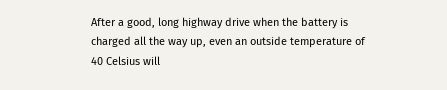After a good, long highway drive when the battery is charged all the way up, even an outside temperature of 40 Celsius will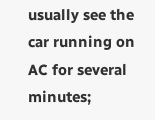usually see the car running on AC for several minutes;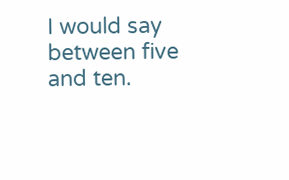I would say between five and ten.